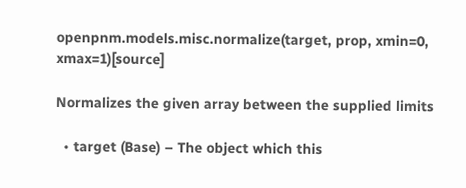openpnm.models.misc.normalize(target, prop, xmin=0, xmax=1)[source]

Normalizes the given array between the supplied limits

  • target (Base) – The object which this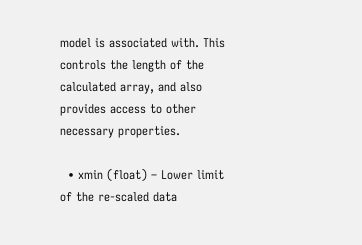model is associated with. This controls the length of the calculated array, and also provides access to other necessary properties.

  • xmin (float) – Lower limit of the re-scaled data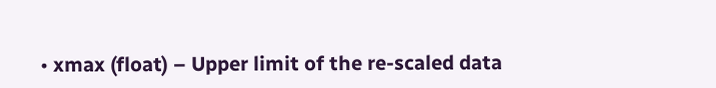• xmax (float) – Upper limit of the re-scaled data